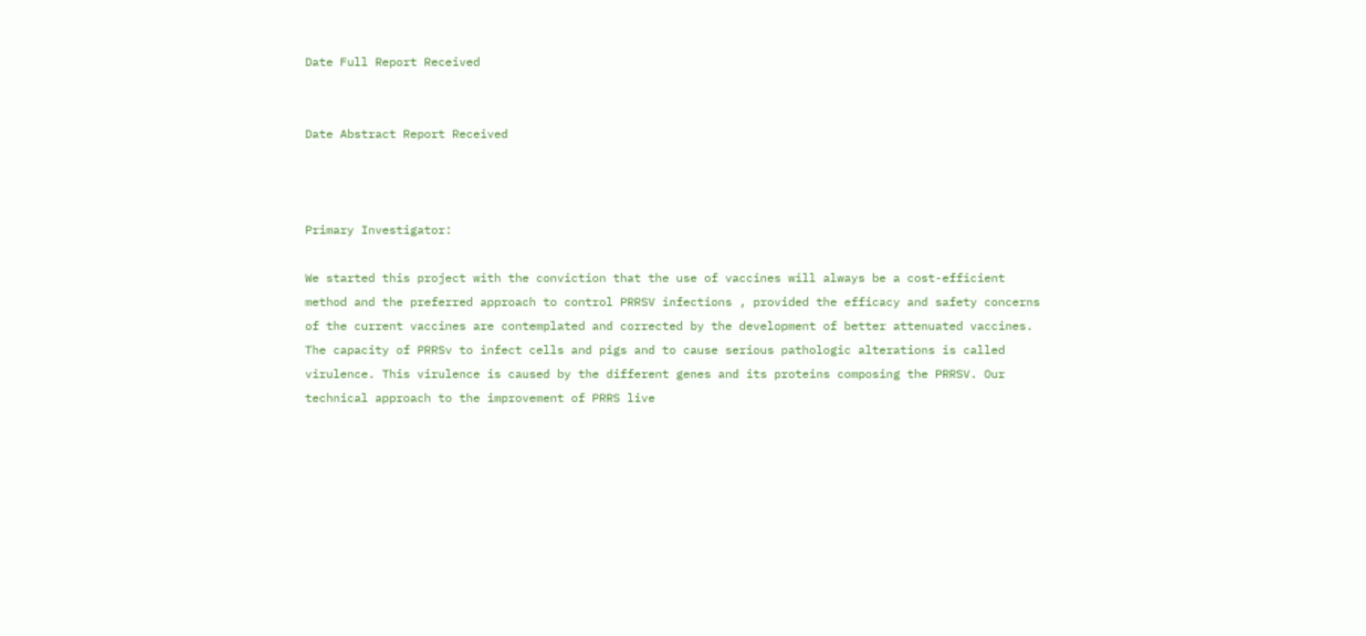Date Full Report Received


Date Abstract Report Received



Primary Investigator:

We started this project with the conviction that the use of vaccines will always be a cost-efficient method and the preferred approach to control PRRSV infections , provided the efficacy and safety concerns of the current vaccines are contemplated and corrected by the development of better attenuated vaccines. The capacity of PRRSv to infect cells and pigs and to cause serious pathologic alterations is called virulence. This virulence is caused by the different genes and its proteins composing the PRRSV. Our technical approach to the improvement of PRRS live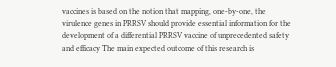vaccines is based on the notion that mapping, one-by-one, the virulence genes in PRRSV should provide essential information for the development of a differential PRRSV vaccine of unprecedented safety and efficacy The main expected outcome of this research is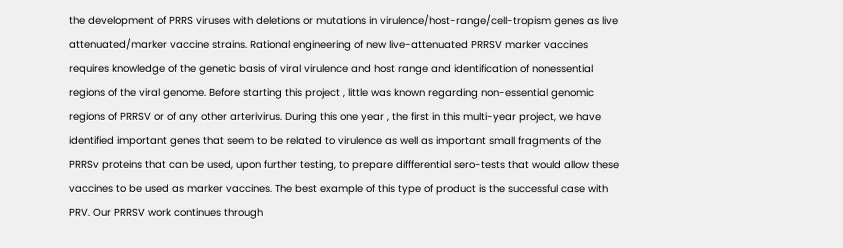the development of PRRS viruses with deletions or mutations in virulence/host-range/cell-tropism genes as live attenuated/marker vaccine strains. Rational engineering of new live-attenuated PRRSV marker vaccines requires knowledge of the genetic basis of viral virulence and host range and identification of nonessential regions of the viral genome. Before starting this project , little was known regarding non-essential genomic regions of PRRSV or of any other arterivirus. During this one year , the first in this multi-year project, we have identified important genes that seem to be related to virulence as well as important small fragments of the PRRSv proteins that can be used, upon further testing, to prepare diffferential sero-tests that would allow these vaccines to be used as marker vaccines. The best example of this type of product is the successful case with PRV. Our PRRSV work continues through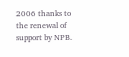2006 thanks to the renewal of support by NPB.